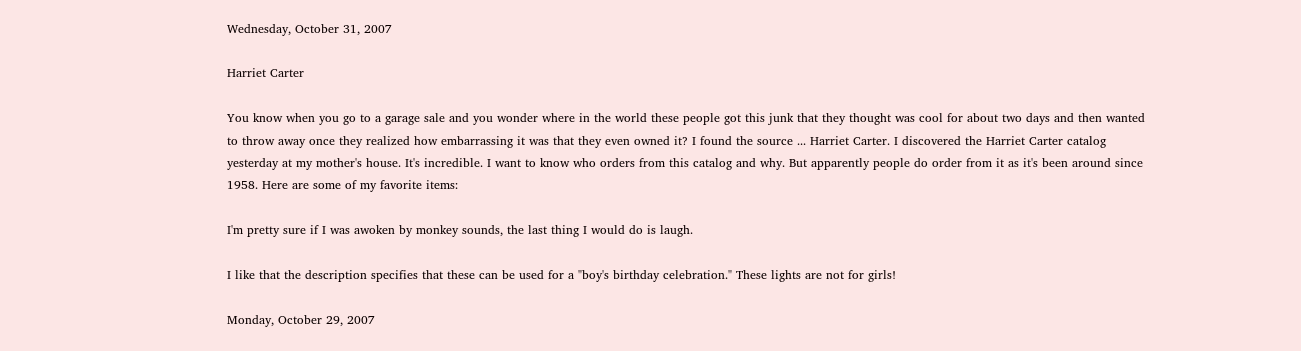Wednesday, October 31, 2007

Harriet Carter

You know when you go to a garage sale and you wonder where in the world these people got this junk that they thought was cool for about two days and then wanted to throw away once they realized how embarrassing it was that they even owned it? I found the source ... Harriet Carter. I discovered the Harriet Carter catalog yesterday at my mother's house. It's incredible. I want to know who orders from this catalog and why. But apparently people do order from it as it's been around since 1958. Here are some of my favorite items:

I'm pretty sure if I was awoken by monkey sounds, the last thing I would do is laugh.

I like that the description specifies that these can be used for a "boy's birthday celebration." These lights are not for girls!

Monday, October 29, 2007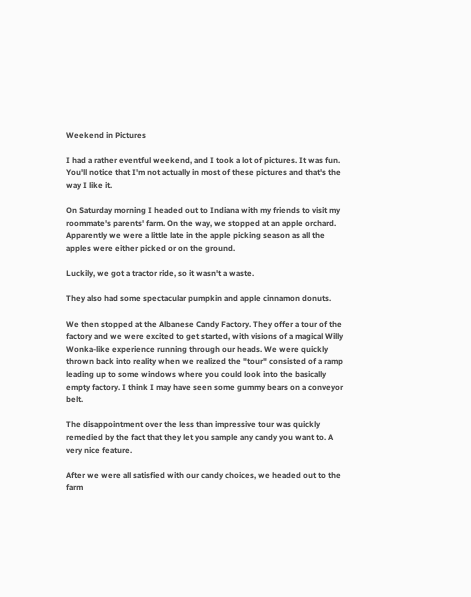Weekend in Pictures

I had a rather eventful weekend, and I took a lot of pictures. It was fun. You'll notice that I'm not actually in most of these pictures and that's the way I like it.

On Saturday morning I headed out to Indiana with my friends to visit my roommate's parents' farm. On the way, we stopped at an apple orchard. Apparently we were a little late in the apple picking season as all the apples were either picked or on the ground.

Luckily, we got a tractor ride, so it wasn't a waste.

They also had some spectacular pumpkin and apple cinnamon donuts.

We then stopped at the Albanese Candy Factory. They offer a tour of the factory and we were excited to get started, with visions of a magical Willy Wonka-like experience running through our heads. We were quickly thrown back into reality when we realized the "tour" consisted of a ramp leading up to some windows where you could look into the basically empty factory. I think I may have seen some gummy bears on a conveyor belt.

The disappointment over the less than impressive tour was quickly remedied by the fact that they let you sample any candy you want to. A very nice feature.

After we were all satisfied with our candy choices, we headed out to the farm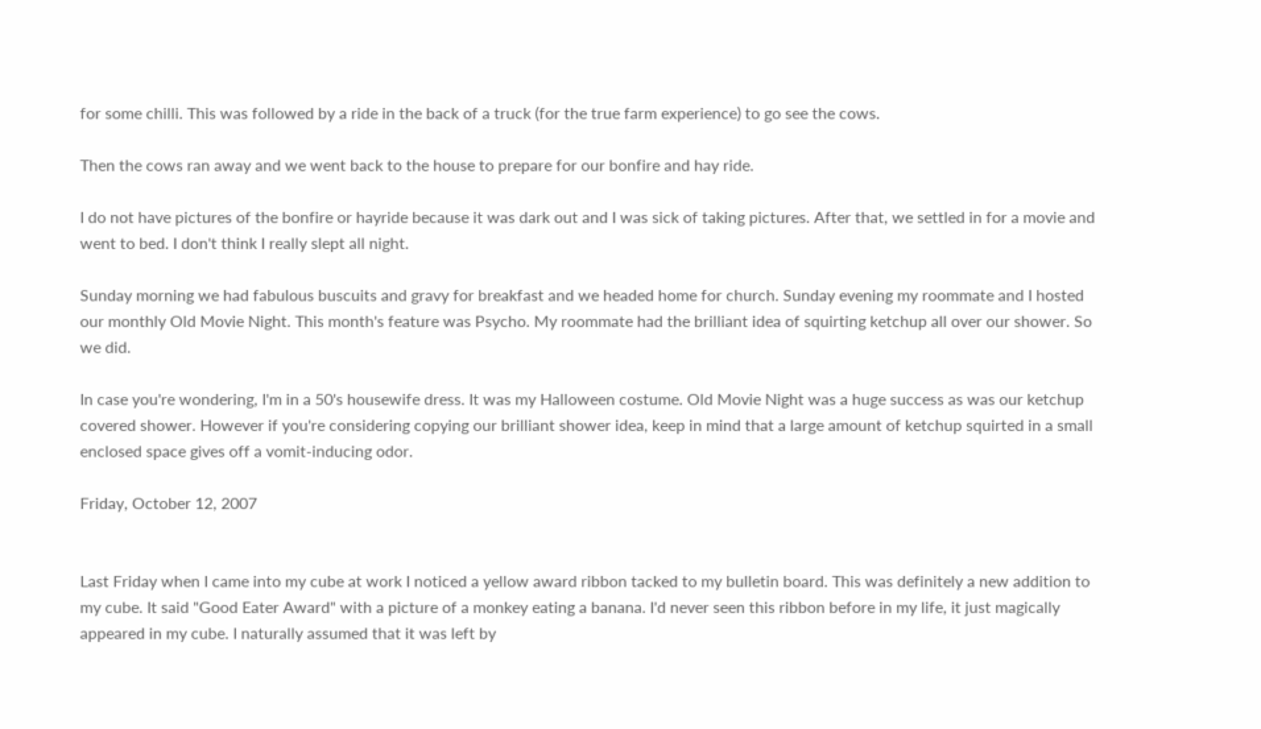for some chilli. This was followed by a ride in the back of a truck (for the true farm experience) to go see the cows.

Then the cows ran away and we went back to the house to prepare for our bonfire and hay ride.

I do not have pictures of the bonfire or hayride because it was dark out and I was sick of taking pictures. After that, we settled in for a movie and went to bed. I don't think I really slept all night.

Sunday morning we had fabulous buscuits and gravy for breakfast and we headed home for church. Sunday evening my roommate and I hosted our monthly Old Movie Night. This month's feature was Psycho. My roommate had the brilliant idea of squirting ketchup all over our shower. So we did.

In case you're wondering, I'm in a 50's housewife dress. It was my Halloween costume. Old Movie Night was a huge success as was our ketchup covered shower. However if you're considering copying our brilliant shower idea, keep in mind that a large amount of ketchup squirted in a small enclosed space gives off a vomit-inducing odor.

Friday, October 12, 2007


Last Friday when I came into my cube at work I noticed a yellow award ribbon tacked to my bulletin board. This was definitely a new addition to my cube. It said "Good Eater Award" with a picture of a monkey eating a banana. I'd never seen this ribbon before in my life, it just magically appeared in my cube. I naturally assumed that it was left by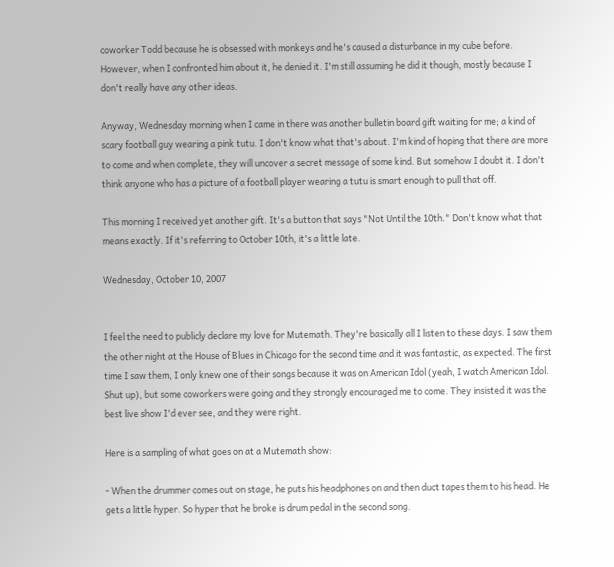coworker Todd because he is obsessed with monkeys and he's caused a disturbance in my cube before. However, when I confronted him about it, he denied it. I'm still assuming he did it though, mostly because I don't really have any other ideas.

Anyway, Wednesday morning when I came in there was another bulletin board gift waiting for me; a kind of scary football guy wearing a pink tutu. I don't know what that's about. I'm kind of hoping that there are more to come and when complete, they will uncover a secret message of some kind. But somehow I doubt it. I don't think anyone who has a picture of a football player wearing a tutu is smart enough to pull that off.

This morning I received yet another gift. It's a button that says "Not Until the 10th." Don't know what that means exactly. If it's referring to October 10th, it's a little late.

Wednesday, October 10, 2007


I feel the need to publicly declare my love for Mutemath. They're basically all I listen to these days. I saw them the other night at the House of Blues in Chicago for the second time and it was fantastic, as expected. The first time I saw them, I only knew one of their songs because it was on American Idol (yeah, I watch American Idol. Shut up), but some coworkers were going and they strongly encouraged me to come. They insisted it was the best live show I'd ever see, and they were right.

Here is a sampling of what goes on at a Mutemath show:

- When the drummer comes out on stage, he puts his headphones on and then duct tapes them to his head. He gets a little hyper. So hyper that he broke is drum pedal in the second song.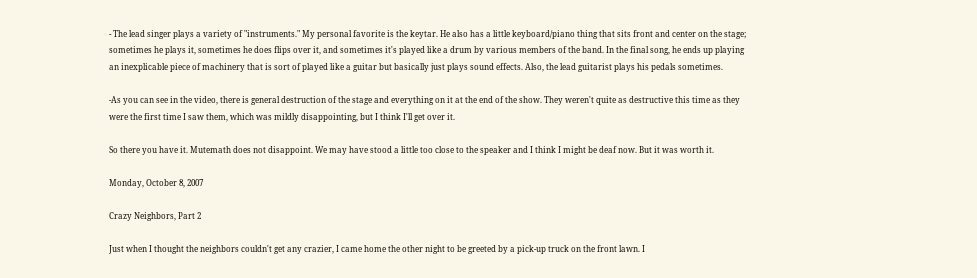- The lead singer plays a variety of "instruments." My personal favorite is the keytar. He also has a little keyboard/piano thing that sits front and center on the stage; sometimes he plays it, sometimes he does flips over it, and sometimes it's played like a drum by various members of the band. In the final song, he ends up playing an inexplicable piece of machinery that is sort of played like a guitar but basically just plays sound effects. Also, the lead guitarist plays his pedals sometimes.

-As you can see in the video, there is general destruction of the stage and everything on it at the end of the show. They weren't quite as destructive this time as they were the first time I saw them, which was mildly disappointing, but I think I'll get over it.

So there you have it. Mutemath does not disappoint. We may have stood a little too close to the speaker and I think I might be deaf now. But it was worth it.

Monday, October 8, 2007

Crazy Neighbors, Part 2

Just when I thought the neighbors couldn't get any crazier, I came home the other night to be greeted by a pick-up truck on the front lawn. I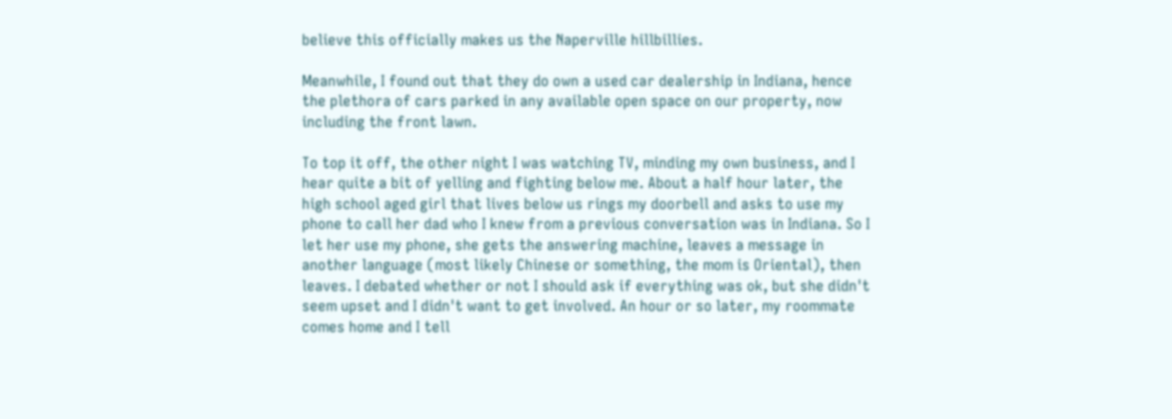believe this officially makes us the Naperville hillbillies.

Meanwhile, I found out that they do own a used car dealership in Indiana, hence the plethora of cars parked in any available open space on our property, now including the front lawn.

To top it off, the other night I was watching TV, minding my own business, and I hear quite a bit of yelling and fighting below me. About a half hour later, the high school aged girl that lives below us rings my doorbell and asks to use my phone to call her dad who I knew from a previous conversation was in Indiana. So I let her use my phone, she gets the answering machine, leaves a message in another language (most likely Chinese or something, the mom is Oriental), then leaves. I debated whether or not I should ask if everything was ok, but she didn't seem upset and I didn't want to get involved. An hour or so later, my roommate comes home and I tell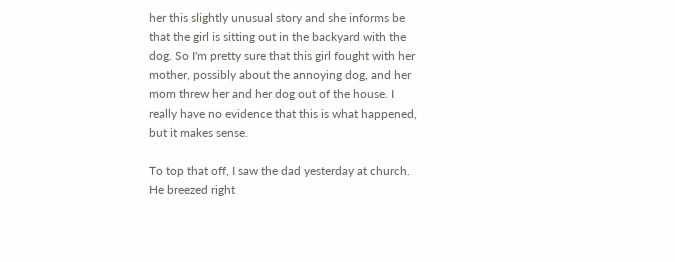her this slightly unusual story and she informs be that the girl is sitting out in the backyard with the dog. So I'm pretty sure that this girl fought with her mother, possibly about the annoying dog, and her mom threw her and her dog out of the house. I really have no evidence that this is what happened, but it makes sense.

To top that off, I saw the dad yesterday at church. He breezed right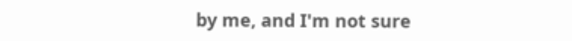by me, and I'm not sure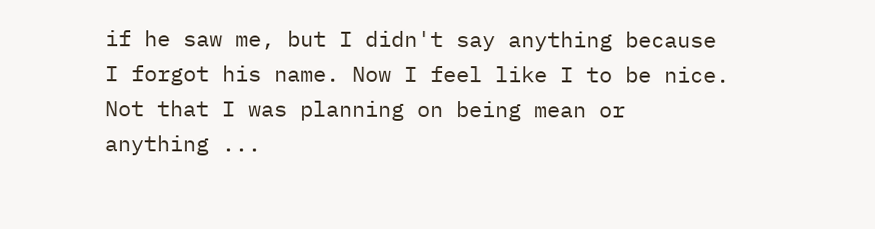if he saw me, but I didn't say anything because I forgot his name. Now I feel like I to be nice. Not that I was planning on being mean or anything ...